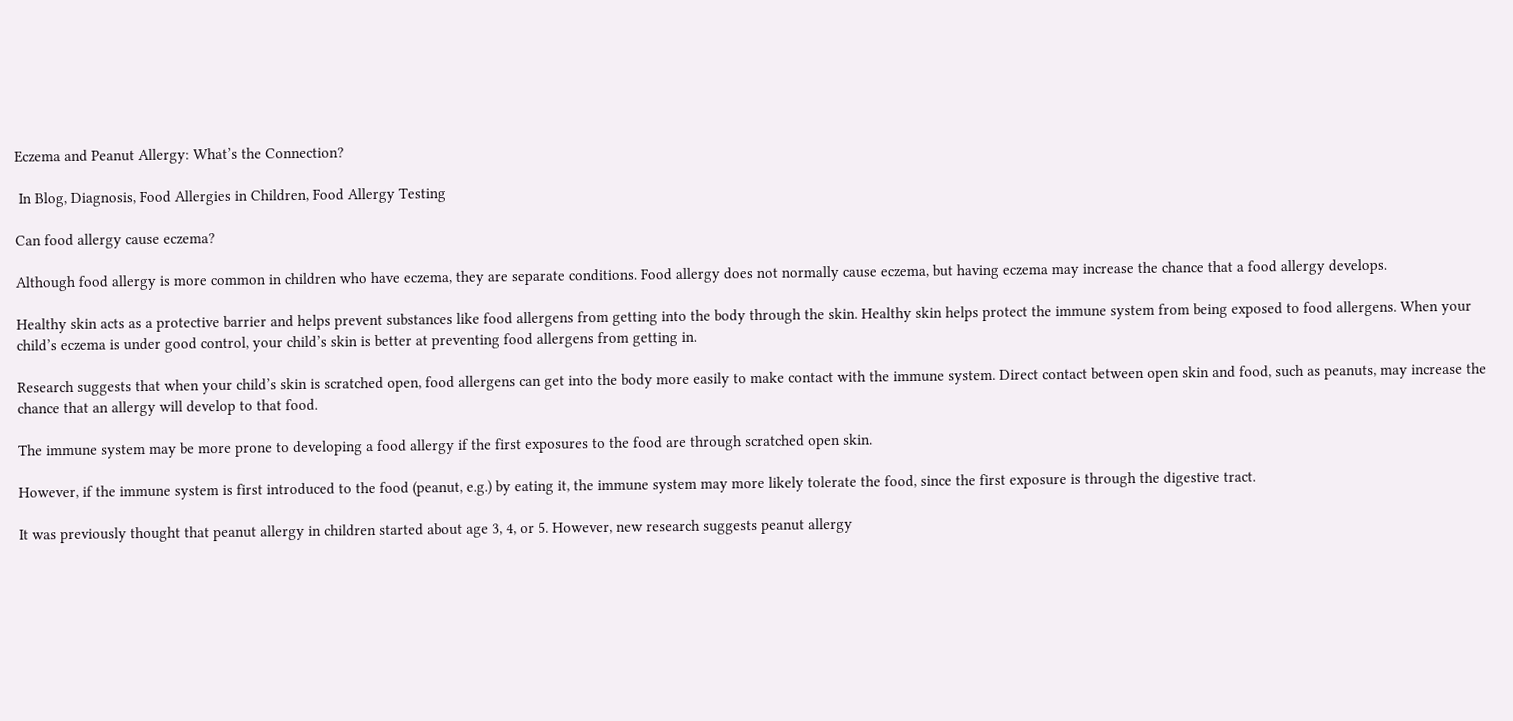Eczema and Peanut Allergy: What’s the Connection?

 In Blog, Diagnosis, Food Allergies in Children, Food Allergy Testing

Can food allergy cause eczema?

Although food allergy is more common in children who have eczema, they are separate conditions. Food allergy does not normally cause eczema, but having eczema may increase the chance that a food allergy develops.

Healthy skin acts as a protective barrier and helps prevent substances like food allergens from getting into the body through the skin. Healthy skin helps protect the immune system from being exposed to food allergens. When your child’s eczema is under good control, your child’s skin is better at preventing food allergens from getting in.

Research suggests that when your child’s skin is scratched open, food allergens can get into the body more easily to make contact with the immune system. Direct contact between open skin and food, such as peanuts, may increase the chance that an allergy will develop to that food.

The immune system may be more prone to developing a food allergy if the first exposures to the food are through scratched open skin.

However, if the immune system is first introduced to the food (peanut, e.g.) by eating it, the immune system may more likely tolerate the food, since the first exposure is through the digestive tract.

It was previously thought that peanut allergy in children started about age 3, 4, or 5. However, new research suggests peanut allergy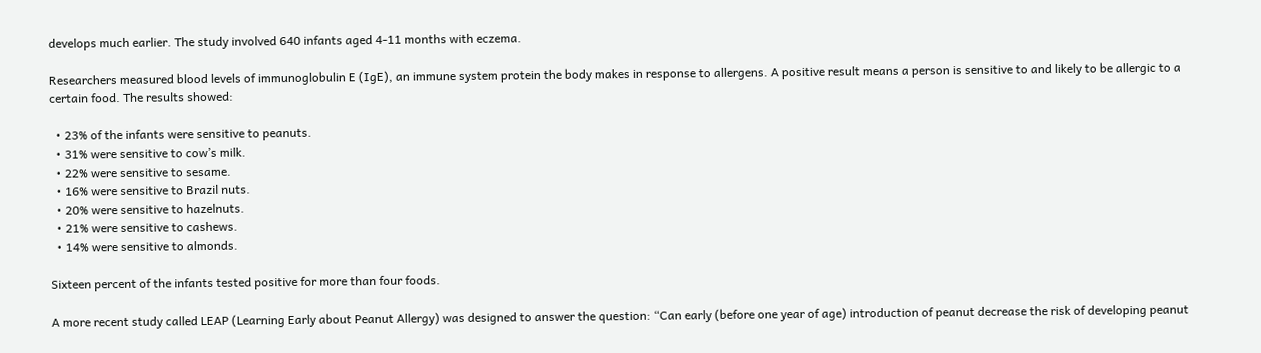develops much earlier. The study involved 640 infants aged 4-11 months with eczema.

Researchers measured blood levels of immunoglobulin E (IgE), an immune system protein the body makes in response to allergens. A positive result means a person is sensitive to and likely to be allergic to a certain food. The results showed:

  • 23% of the infants were sensitive to peanuts.
  • 31% were sensitive to cow’s milk.
  • 22% were sensitive to sesame.
  • 16% were sensitive to Brazil nuts.
  • 20% were sensitive to hazelnuts.
  • 21% were sensitive to cashews.
  • 14% were sensitive to almonds.

Sixteen percent of the infants tested positive for more than four foods.

A more recent study called LEAP (Learning Early about Peanut Allergy) was designed to answer the question: “Can early (before one year of age) introduction of peanut decrease the risk of developing peanut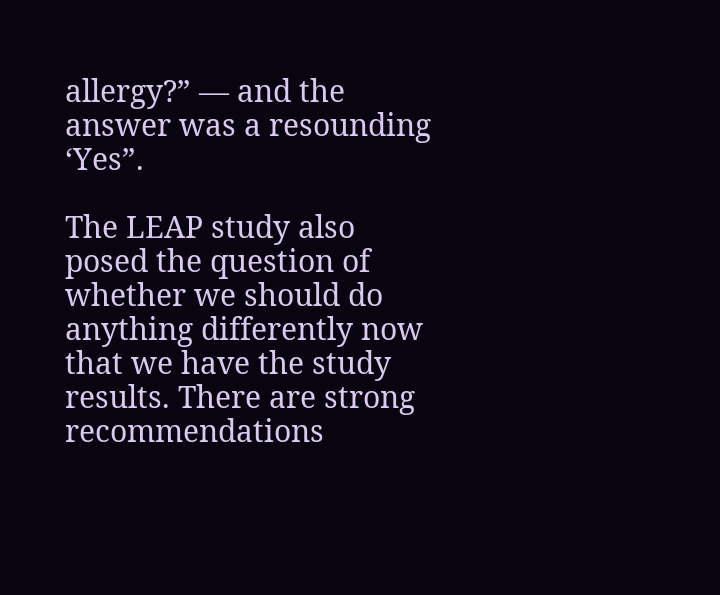allergy?” — and the answer was a resounding ‘Yes”.

The LEAP study also posed the question of whether we should do anything differently now that we have the study results. There are strong recommendations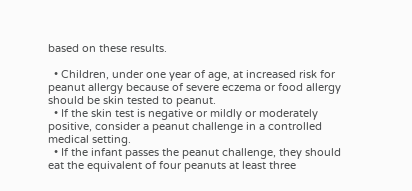based on these results.

  • Children, under one year of age, at increased risk for peanut allergy because of severe eczema or food allergy should be skin tested to peanut.
  • If the skin test is negative or mildly or moderately positive, consider a peanut challenge in a controlled medical setting.
  • If the infant passes the peanut challenge, they should eat the equivalent of four peanuts at least three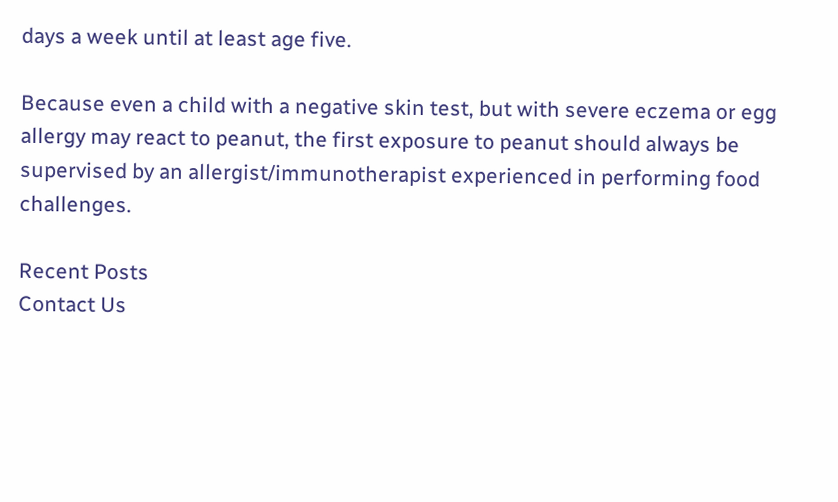days a week until at least age five.

Because even a child with a negative skin test, but with severe eczema or egg allergy may react to peanut, the first exposure to peanut should always be supervised by an allergist/immunotherapist experienced in performing food challenges.

Recent Posts
Contact Us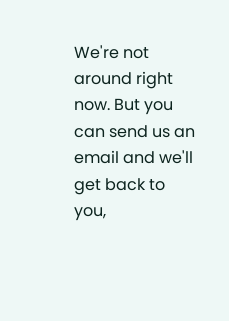We're not around right now. But you can send us an email and we'll get back to you,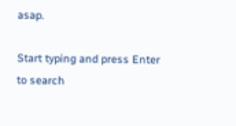asap.

Start typing and press Enter to search